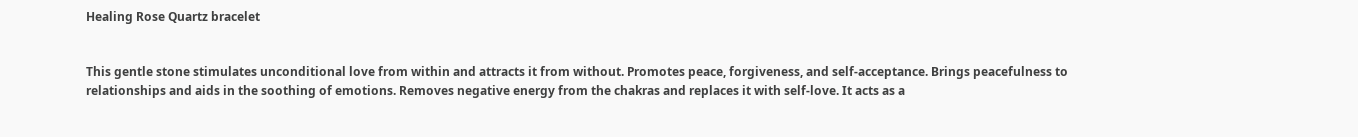Healing Rose Quartz bracelet


This gentle stone stimulates unconditional love from within and attracts it from without. Promotes peace, forgiveness, and self-acceptance. Brings peacefulness to relationships and aids in the soothing of emotions. Removes negative energy from the chakras and replaces it with self-love. It acts as a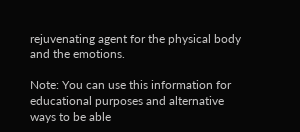rejuvenating agent for the physical body and the emotions.

Note: You can use this information for educational purposes and alternative ways to be able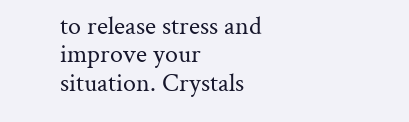to release stress and improve your situation. Crystals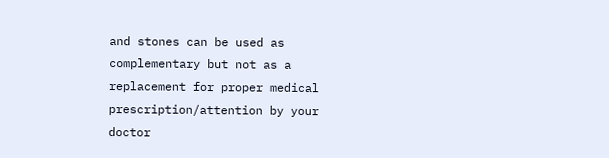and stones can be used as complementary but not as a replacement for proper medical prescription/attention by your doctor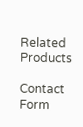Related Products

Contact Form